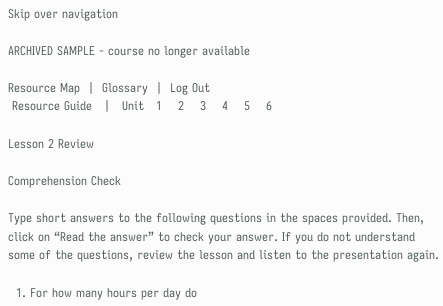Skip over navigation

ARCHIVED SAMPLE - course no longer available

Resource Map  |  Glossary  |  Log Out
 Resource Guide   |   Unit   1    2    3    4    5    6

Lesson 2 Review

Comprehension Check

Type short answers to the following questions in the spaces provided. Then, click on “Read the answer” to check your answer. If you do not understand some of the questions, review the lesson and listen to the presentation again.

  1. For how many hours per day do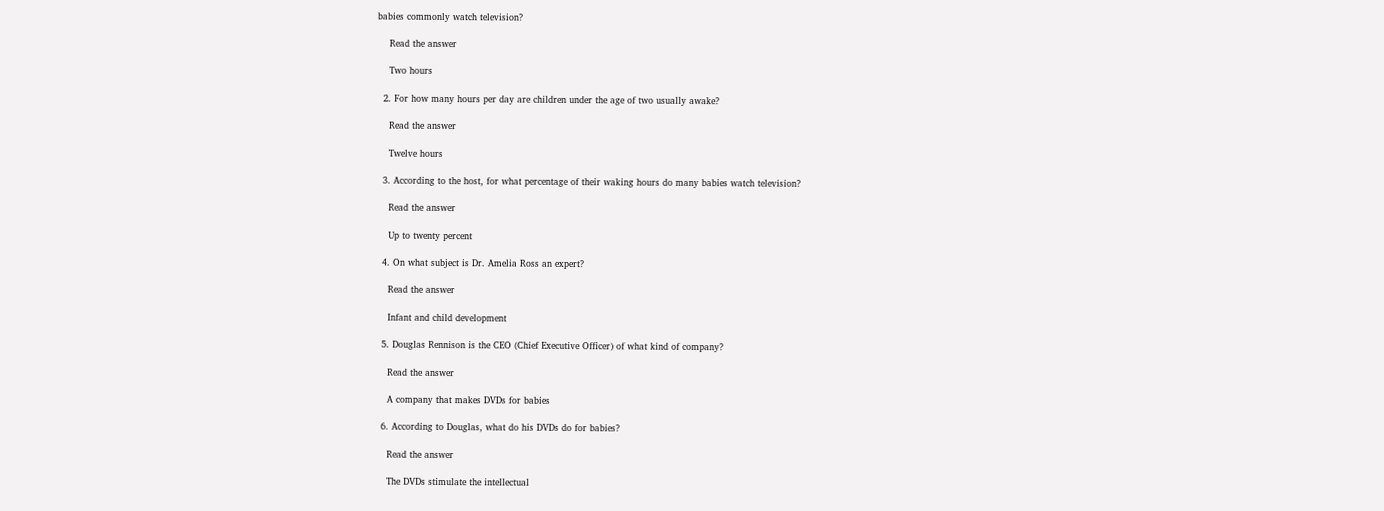babies commonly watch television?

    Read the answer

    Two hours

  2. For how many hours per day are children under the age of two usually awake?

    Read the answer

    Twelve hours

  3. According to the host, for what percentage of their waking hours do many babies watch television?

    Read the answer

    Up to twenty percent

  4. On what subject is Dr. Amelia Ross an expert?

    Read the answer

    Infant and child development

  5. Douglas Rennison is the CEO (Chief Executive Officer) of what kind of company?

    Read the answer

    A company that makes DVDs for babies

  6. According to Douglas, what do his DVDs do for babies?

    Read the answer

    The DVDs stimulate the intellectual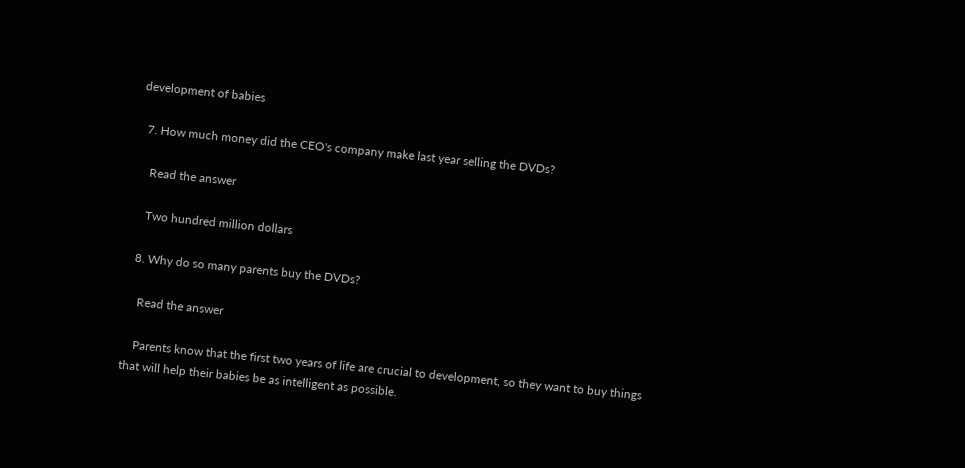development of babies

  7. How much money did the CEO's company make last year selling the DVDs?

    Read the answer

    Two hundred million dollars

  8. Why do so many parents buy the DVDs?

    Read the answer

    Parents know that the first two years of life are crucial to development, so they want to buy things that will help their babies be as intelligent as possible.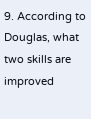9. According to Douglas, what two skills are improved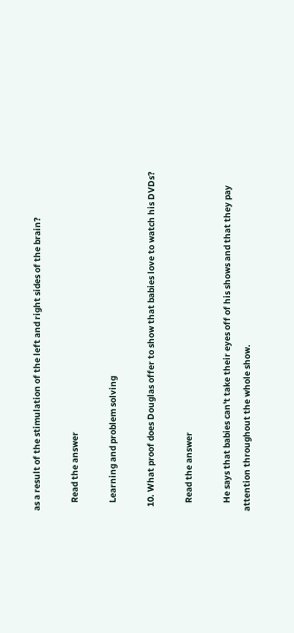as a result of the stimulation of the left and right sides of the brain?

    Read the answer

    Learning and problem solving

  10. What proof does Douglas offer to show that babies love to watch his DVDs?

    Read the answer

    He says that babies can't take their eyes off of his shows and that they pay attention throughout the whole show.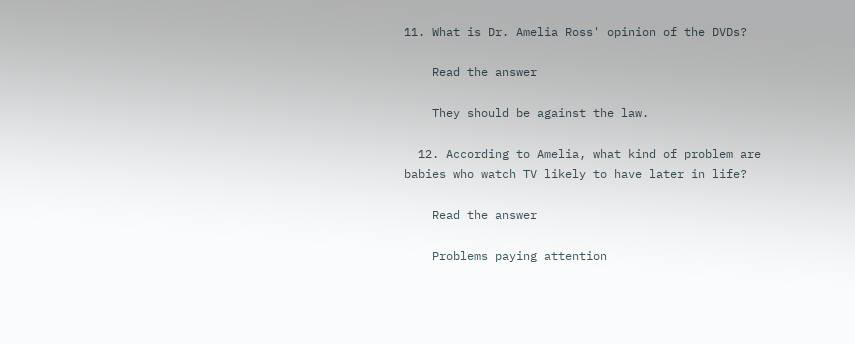11. What is Dr. Amelia Ross' opinion of the DVDs?

    Read the answer

    They should be against the law.

  12. According to Amelia, what kind of problem are babies who watch TV likely to have later in life?

    Read the answer

    Problems paying attention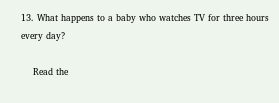13. What happens to a baby who watches TV for three hours every day?

    Read the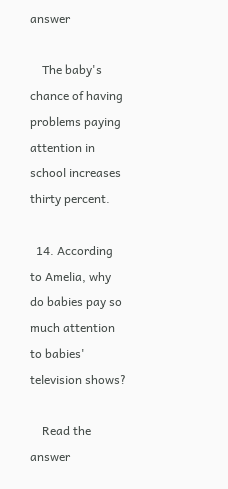answer

    The baby's chance of having problems paying attention in school increases thirty percent.

  14. According to Amelia, why do babies pay so much attention to babies' television shows?

    Read the answer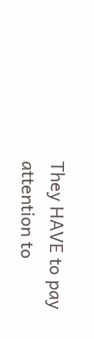They HAVE to pay attention to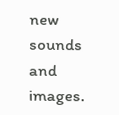new sounds and images.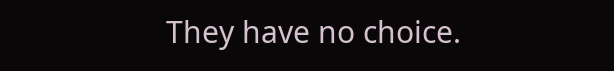They have no choice.